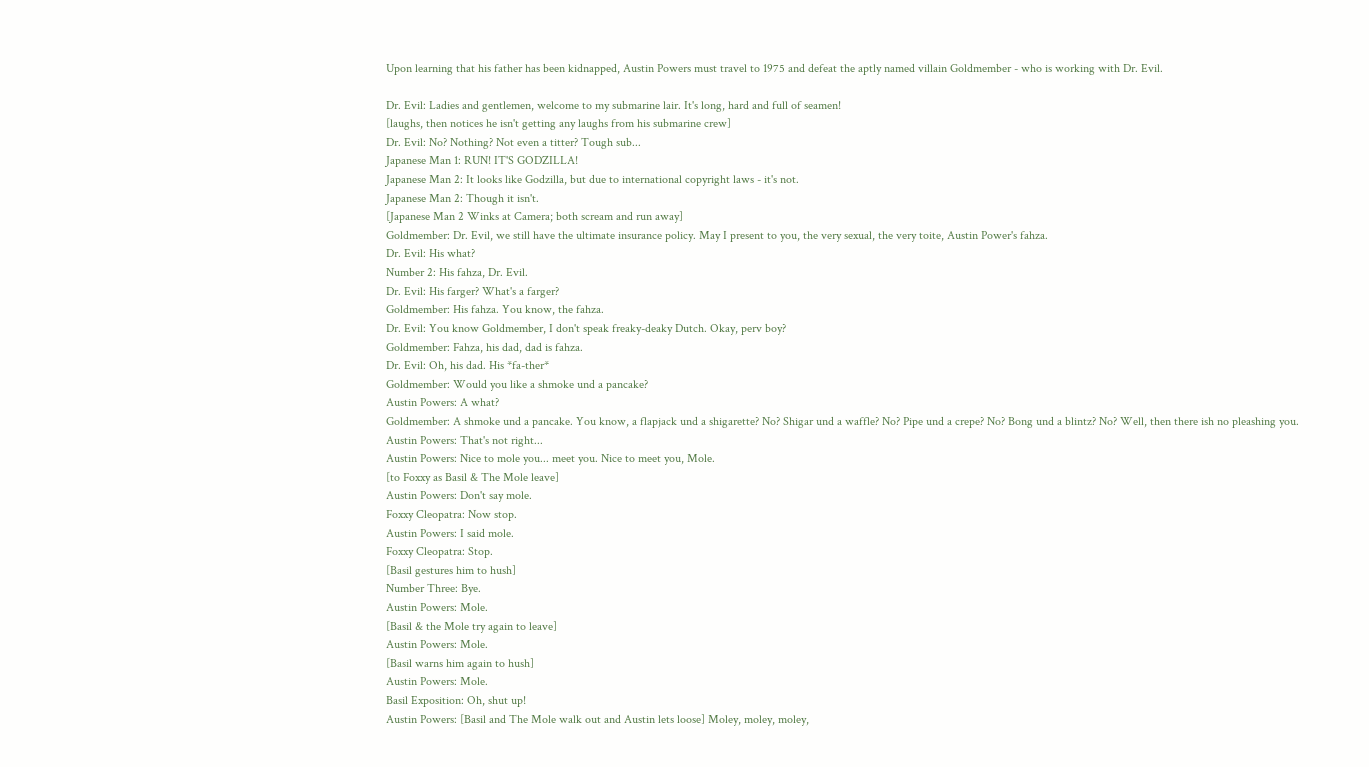Upon learning that his father has been kidnapped, Austin Powers must travel to 1975 and defeat the aptly named villain Goldmember - who is working with Dr. Evil.

Dr. Evil: Ladies and gentlemen, welcome to my submarine lair. It's long, hard and full of seamen!
[laughs, then notices he isn't getting any laughs from his submarine crew]
Dr. Evil: No? Nothing? Not even a titter? Tough sub...
Japanese Man 1: RUN! IT'S GODZILLA!
Japanese Man 2: It looks like Godzilla, but due to international copyright laws - it's not.
Japanese Man 2: Though it isn't.
[Japanese Man 2 Winks at Camera; both scream and run away]
Goldmember: Dr. Evil, we still have the ultimate insurance policy. May I present to you, the very sexual, the very toite, Austin Power's fahza.
Dr. Evil: His what?
Number 2: His fahza, Dr. Evil.
Dr. Evil: His farger? What's a farger?
Goldmember: His fahza. You know, the fahza.
Dr. Evil: You know Goldmember, I don't speak freaky-deaky Dutch. Okay, perv boy?
Goldmember: Fahza, his dad, dad is fahza.
Dr. Evil: Oh, his dad. His *fa-ther*
Goldmember: Would you like a shmoke und a pancake?
Austin Powers: A what?
Goldmember: A shmoke und a pancake. You know, a flapjack und a shigarette? No? Shigar und a waffle? No? Pipe und a crepe? No? Bong und a blintz? No? Well, then there ish no pleashing you.
Austin Powers: That's not right...
Austin Powers: Nice to mole you... meet you. Nice to meet you, Mole.
[to Foxxy as Basil & The Mole leave]
Austin Powers: Don't say mole.
Foxxy Cleopatra: Now stop.
Austin Powers: I said mole.
Foxxy Cleopatra: Stop.
[Basil gestures him to hush]
Number Three: Bye.
Austin Powers: Mole.
[Basil & the Mole try again to leave]
Austin Powers: Mole.
[Basil warns him again to hush]
Austin Powers: Mole.
Basil Exposition: Oh, shut up!
Austin Powers: [Basil and The Mole walk out and Austin lets loose] Moley, moley, moley,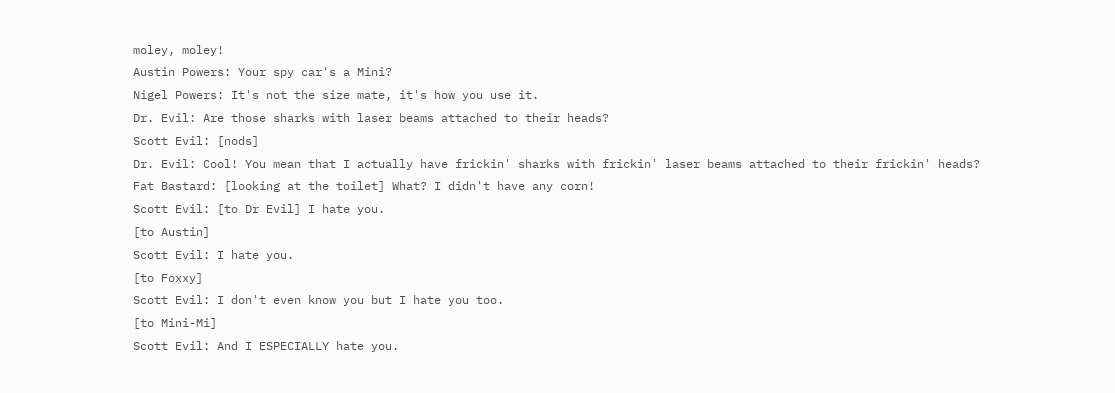moley, moley!
Austin Powers: Your spy car's a Mini?
Nigel Powers: It's not the size mate, it's how you use it.
Dr. Evil: Are those sharks with laser beams attached to their heads?
Scott Evil: [nods]
Dr. Evil: Cool! You mean that I actually have frickin' sharks with frickin' laser beams attached to their frickin' heads?
Fat Bastard: [looking at the toilet] What? I didn't have any corn!
Scott Evil: [to Dr Evil] I hate you.
[to Austin]
Scott Evil: I hate you.
[to Foxxy]
Scott Evil: I don't even know you but I hate you too.
[to Mini-Mi]
Scott Evil: And I ESPECIALLY hate you.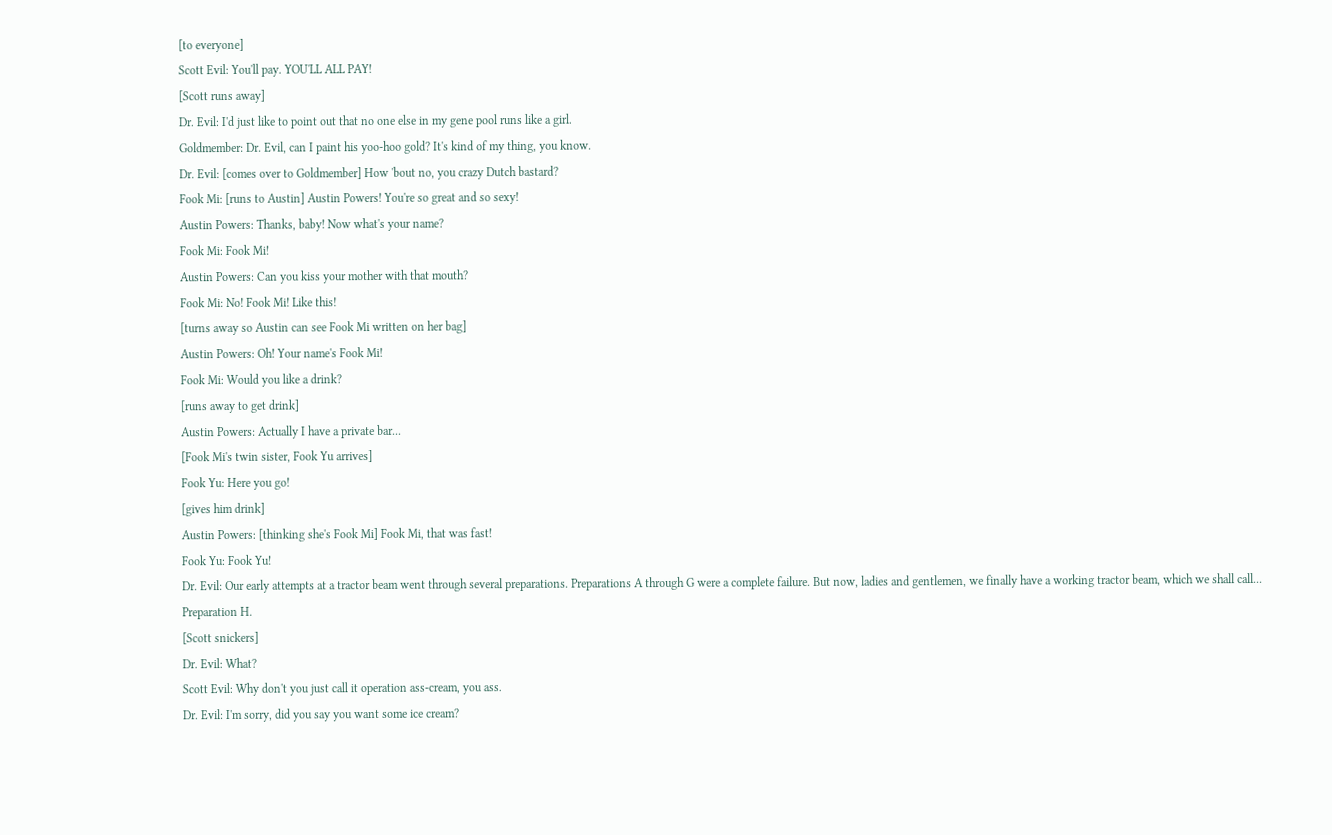[to everyone]
Scott Evil: You'll pay. YOU'LL ALL PAY!
[Scott runs away]
Dr. Evil: I'd just like to point out that no one else in my gene pool runs like a girl.
Goldmember: Dr. Evil, can I paint his yoo-hoo gold? It's kind of my thing, you know.
Dr. Evil: [comes over to Goldmember] How 'bout no, you crazy Dutch bastard?
Fook Mi: [runs to Austin] Austin Powers! You're so great and so sexy!
Austin Powers: Thanks, baby! Now what's your name?
Fook Mi: Fook Mi!
Austin Powers: Can you kiss your mother with that mouth?
Fook Mi: No! Fook Mi! Like this!
[turns away so Austin can see Fook Mi written on her bag]
Austin Powers: Oh! Your name's Fook Mi!
Fook Mi: Would you like a drink?
[runs away to get drink]
Austin Powers: Actually I have a private bar...
[Fook Mi's twin sister, Fook Yu arrives]
Fook Yu: Here you go!
[gives him drink]
Austin Powers: [thinking she's Fook Mi] Fook Mi, that was fast!
Fook Yu: Fook Yu!
Dr. Evil: Our early attempts at a tractor beam went through several preparations. Preparations A through G were a complete failure. But now, ladies and gentlemen, we finally have a working tractor beam, which we shall call... Preparation H.
[Scott snickers]
Dr. Evil: What?
Scott Evil: Why don't you just call it operation ass-cream, you ass.
Dr. Evil: I'm sorry, did you say you want some ice cream?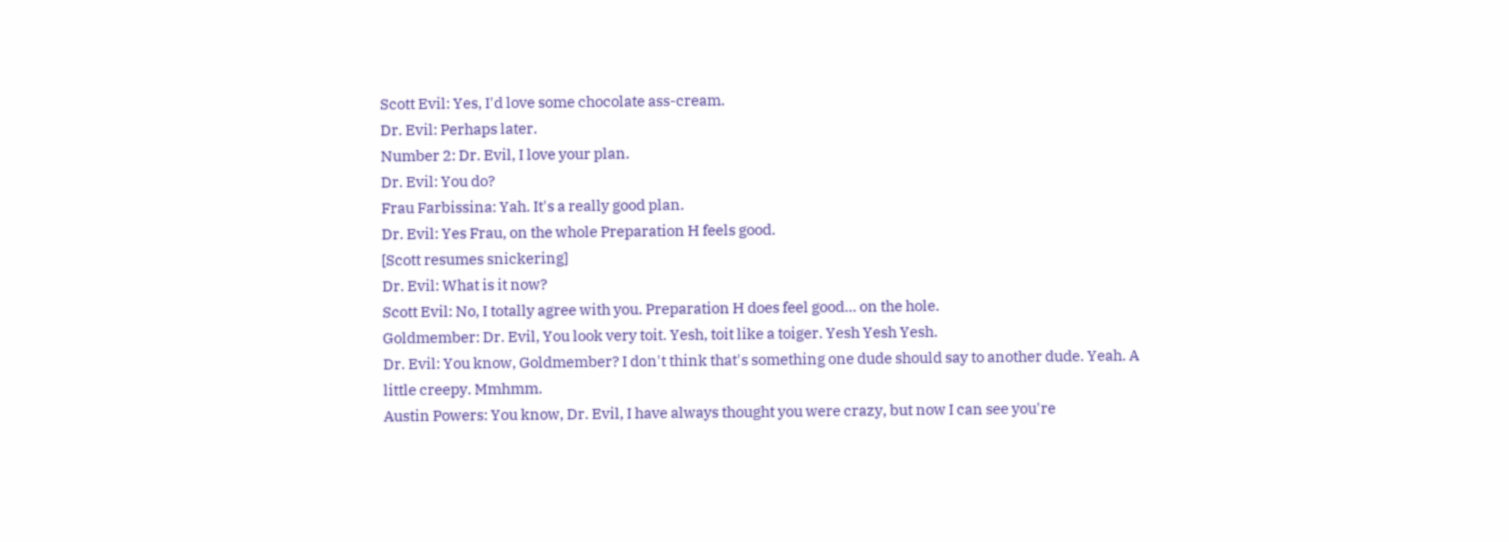Scott Evil: Yes, I'd love some chocolate ass-cream.
Dr. Evil: Perhaps later.
Number 2: Dr. Evil, I love your plan.
Dr. Evil: You do?
Frau Farbissina: Yah. It's a really good plan.
Dr. Evil: Yes Frau, on the whole Preparation H feels good.
[Scott resumes snickering]
Dr. Evil: What is it now?
Scott Evil: No, I totally agree with you. Preparation H does feel good... on the hole.
Goldmember: Dr. Evil, You look very toit. Yesh, toit like a toiger. Yesh Yesh Yesh.
Dr. Evil: You know, Goldmember? I don't think that's something one dude should say to another dude. Yeah. A little creepy. Mmhmm.
Austin Powers: You know, Dr. Evil, I have always thought you were crazy, but now I can see you're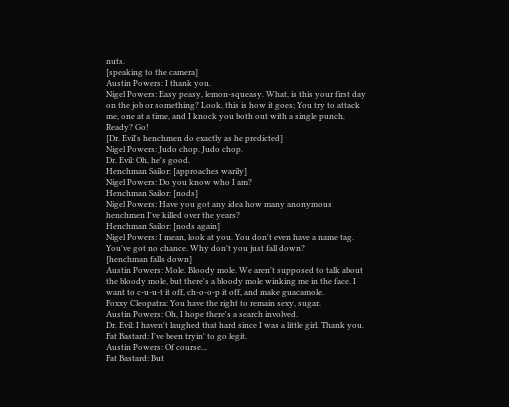nuts.
[speaking to the camera]
Austin Powers: I thank you.
Nigel Powers: Easy peasy, lemon-squeasy. What, is this your first day on the job or something? Look, this is how it goes; You try to attack me, one at a time, and I knock you both out with a single punch. Ready? Go!
[Dr. Evil's henchmen do exactly as he predicted]
Nigel Powers: Judo chop. Judo chop.
Dr. Evil: Oh, he's good.
Henchman Sailor: [approaches warily]
Nigel Powers: Do you know who I am?
Henchman Sailor: [nods]
Nigel Powers: Have you got any idea how many anonymous henchmen I've killed over the years?
Henchman Sailor: [nods again]
Nigel Powers: I mean, look at you. You don't even have a name tag. You've got no chance. Why don't you just fall down?
[henchman falls down]
Austin Powers: Mole. Bloody mole. We aren't supposed to talk about the bloody mole, but there's a bloody mole winking me in the face. I want to c-u-u-t it off, ch-o-o-p it off, and make guacamole.
Foxxy Cleopatra: You have the right to remain sexy, sugar.
Austin Powers: Oh, I hope there's a search involved.
Dr. Evil: I haven't laughed that hard since I was a little girl. Thank you.
Fat Bastard: I've been tryin' to go legit.
Austin Powers: Of course...
Fat Bastard: But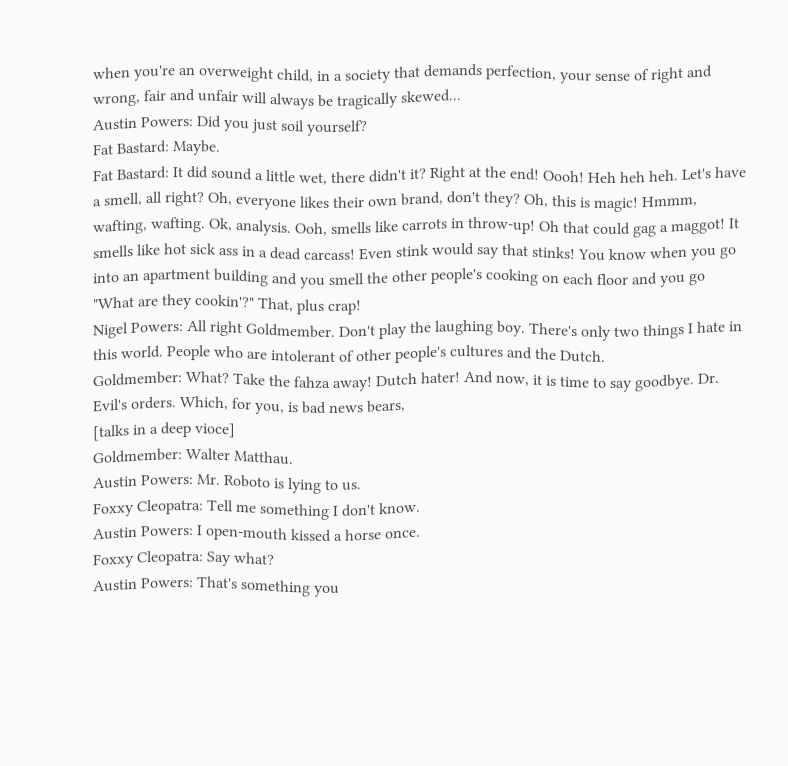when you're an overweight child, in a society that demands perfection, your sense of right and wrong, fair and unfair will always be tragically skewed...
Austin Powers: Did you just soil yourself?
Fat Bastard: Maybe.
Fat Bastard: It did sound a little wet, there didn't it? Right at the end! Oooh! Heh heh heh. Let's have a smell, all right? Oh, everyone likes their own brand, don't they? Oh, this is magic! Hmmm, wafting, wafting. Ok, analysis. Ooh, smells like carrots in throw-up! Oh that could gag a maggot! It smells like hot sick ass in a dead carcass! Even stink would say that stinks! You know when you go into an apartment building and you smell the other people's cooking on each floor and you go "What are they cookin'?" That, plus crap!
Nigel Powers: All right Goldmember. Don't play the laughing boy. There's only two things I hate in this world. People who are intolerant of other people's cultures and the Dutch.
Goldmember: What? Take the fahza away! Dutch hater! And now, it is time to say goodbye. Dr. Evil's orders. Which, for you, is bad news bears,
[talks in a deep vioce]
Goldmember: Walter Matthau.
Austin Powers: Mr. Roboto is lying to us.
Foxxy Cleopatra: Tell me something I don't know.
Austin Powers: I open-mouth kissed a horse once.
Foxxy Cleopatra: Say what?
Austin Powers: That's something you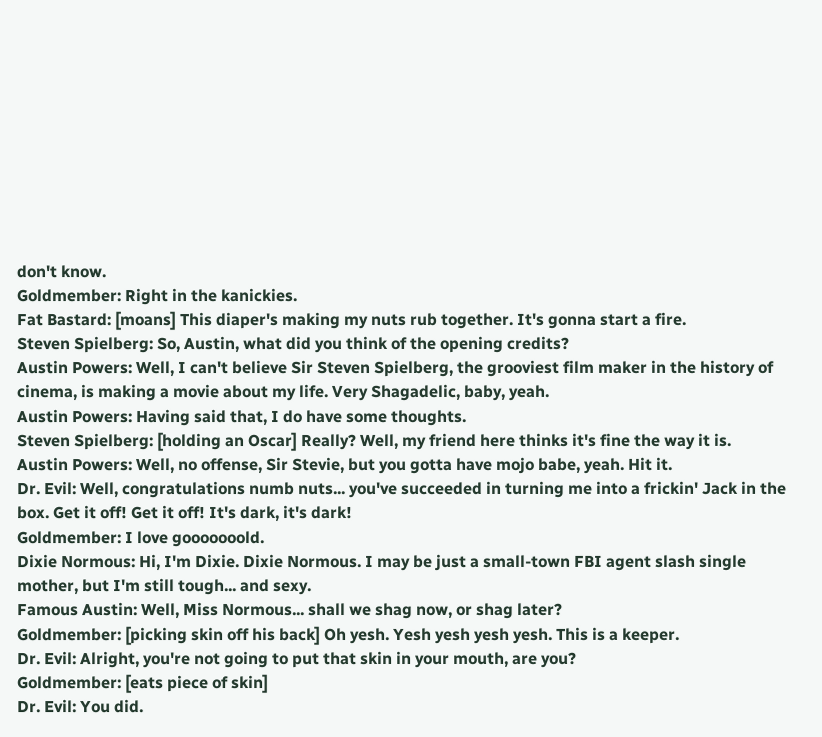don't know.
Goldmember: Right in the kanickies.
Fat Bastard: [moans] This diaper's making my nuts rub together. It's gonna start a fire.
Steven Spielberg: So, Austin, what did you think of the opening credits?
Austin Powers: Well, I can't believe Sir Steven Spielberg, the grooviest film maker in the history of cinema, is making a movie about my life. Very Shagadelic, baby, yeah.
Austin Powers: Having said that, I do have some thoughts.
Steven Spielberg: [holding an Oscar] Really? Well, my friend here thinks it's fine the way it is.
Austin Powers: Well, no offense, Sir Stevie, but you gotta have mojo babe, yeah. Hit it.
Dr. Evil: Well, congratulations numb nuts... you've succeeded in turning me into a frickin' Jack in the box. Get it off! Get it off! It's dark, it's dark!
Goldmember: I love gooooooold.
Dixie Normous: Hi, I'm Dixie. Dixie Normous. I may be just a small-town FBI agent slash single mother, but I'm still tough... and sexy.
Famous Austin: Well, Miss Normous... shall we shag now, or shag later?
Goldmember: [picking skin off his back] Oh yesh. Yesh yesh yesh yesh. This is a keeper.
Dr. Evil: Alright, you're not going to put that skin in your mouth, are you?
Goldmember: [eats piece of skin]
Dr. Evil: You did.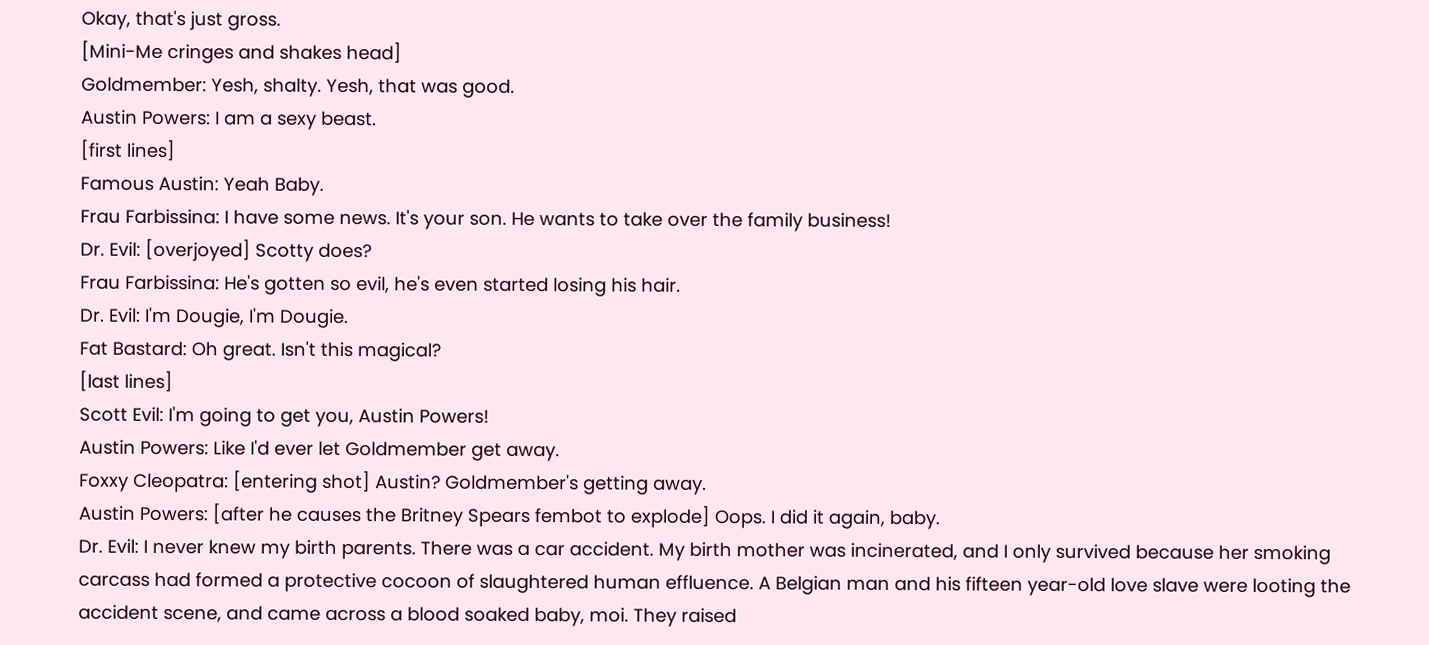Okay, that's just gross.
[Mini-Me cringes and shakes head]
Goldmember: Yesh, shalty. Yesh, that was good.
Austin Powers: I am a sexy beast.
[first lines]
Famous Austin: Yeah Baby.
Frau Farbissina: I have some news. It's your son. He wants to take over the family business!
Dr. Evil: [overjoyed] Scotty does?
Frau Farbissina: He's gotten so evil, he's even started losing his hair.
Dr. Evil: I'm Dougie, I'm Dougie.
Fat Bastard: Oh great. Isn't this magical?
[last lines]
Scott Evil: I'm going to get you, Austin Powers!
Austin Powers: Like I'd ever let Goldmember get away.
Foxxy Cleopatra: [entering shot] Austin? Goldmember's getting away.
Austin Powers: [after he causes the Britney Spears fembot to explode] Oops. I did it again, baby.
Dr. Evil: I never knew my birth parents. There was a car accident. My birth mother was incinerated, and I only survived because her smoking carcass had formed a protective cocoon of slaughtered human effluence. A Belgian man and his fifteen year-old love slave were looting the accident scene, and came across a blood soaked baby, moi. They raised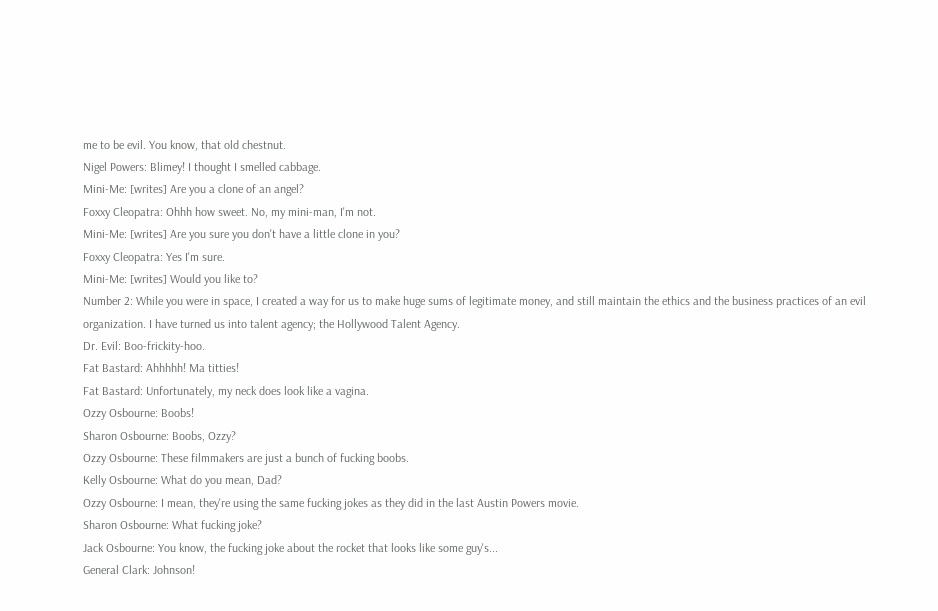me to be evil. You know, that old chestnut.
Nigel Powers: Blimey! I thought I smelled cabbage.
Mini-Me: [writes] Are you a clone of an angel?
Foxxy Cleopatra: Ohhh how sweet. No, my mini-man, I'm not.
Mini-Me: [writes] Are you sure you don't have a little clone in you?
Foxxy Cleopatra: Yes I'm sure.
Mini-Me: [writes] Would you like to?
Number 2: While you were in space, I created a way for us to make huge sums of legitimate money, and still maintain the ethics and the business practices of an evil organization. I have turned us into talent agency; the Hollywood Talent Agency.
Dr. Evil: Boo-frickity-hoo.
Fat Bastard: Ahhhhh! Ma titties!
Fat Bastard: Unfortunately, my neck does look like a vagina.
Ozzy Osbourne: Boobs!
Sharon Osbourne: Boobs, Ozzy?
Ozzy Osbourne: These filmmakers are just a bunch of fucking boobs.
Kelly Osbourne: What do you mean, Dad?
Ozzy Osbourne: I mean, they're using the same fucking jokes as they did in the last Austin Powers movie.
Sharon Osbourne: What fucking joke?
Jack Osbourne: You know, the fucking joke about the rocket that looks like some guy's...
General Clark: Johnson!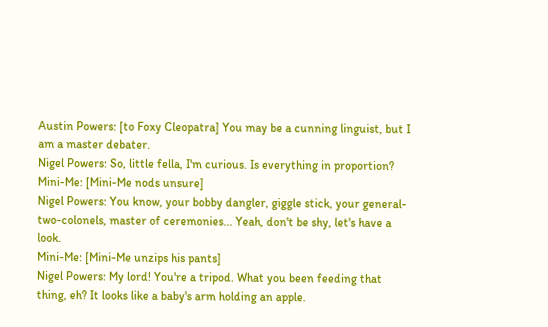Austin Powers: [to Foxy Cleopatra] You may be a cunning linguist, but I am a master debater.
Nigel Powers: So, little fella, I'm curious. Is everything in proportion?
Mini-Me: [Mini-Me nods unsure]
Nigel Powers: You know, your bobby dangler, giggle stick, your general-two-colonels, master of ceremonies... Yeah, don't be shy, let's have a look.
Mini-Me: [Mini-Me unzips his pants]
Nigel Powers: My lord! You're a tripod. What you been feeding that thing, eh? It looks like a baby's arm holding an apple.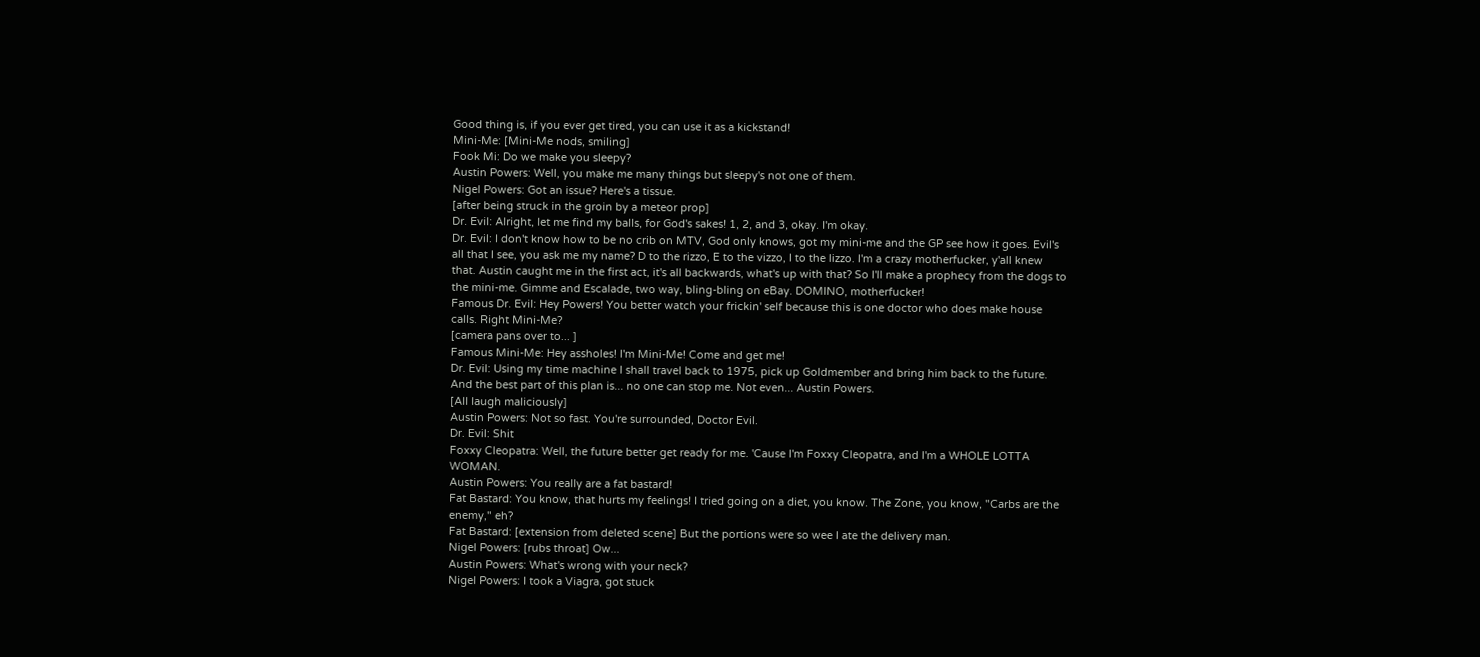Good thing is, if you ever get tired, you can use it as a kickstand!
Mini-Me: [Mini-Me nods, smiling]
Fook Mi: Do we make you sleepy?
Austin Powers: Well, you make me many things but sleepy's not one of them.
Nigel Powers: Got an issue? Here's a tissue.
[after being struck in the groin by a meteor prop]
Dr. Evil: Alright, let me find my balls, for God's sakes! 1, 2, and 3, okay. I'm okay.
Dr. Evil: I don't know how to be no crib on MTV, God only knows, got my mini-me and the GP see how it goes. Evil's all that I see, you ask me my name? D to the rizzo, E to the vizzo, I to the lizzo. I'm a crazy motherfucker, y'all knew that. Austin caught me in the first act, it's all backwards, what's up with that? So I'll make a prophecy from the dogs to the mini-me. Gimme and Escalade, two way, bling-bling on eBay. DOMINO, motherfucker!
Famous Dr. Evil: Hey Powers! You better watch your frickin' self because this is one doctor who does make house calls. Right Mini-Me?
[camera pans over to... ]
Famous Mini-Me: Hey assholes! I'm Mini-Me! Come and get me!
Dr. Evil: Using my time machine I shall travel back to 1975, pick up Goldmember and bring him back to the future. And the best part of this plan is... no one can stop me. Not even... Austin Powers.
[All laugh maliciously]
Austin Powers: Not so fast. You're surrounded, Doctor Evil.
Dr. Evil: Shit
Foxxy Cleopatra: Well, the future better get ready for me. 'Cause I'm Foxxy Cleopatra, and I'm a WHOLE LOTTA WOMAN.
Austin Powers: You really are a fat bastard!
Fat Bastard: You know, that hurts my feelings! I tried going on a diet, you know. The Zone, you know, "Carbs are the enemy," eh?
Fat Bastard: [extension from deleted scene] But the portions were so wee I ate the delivery man.
Nigel Powers: [rubs throat] Ow...
Austin Powers: What's wrong with your neck?
Nigel Powers: I took a Viagra, got stuck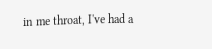in me throat, I've had a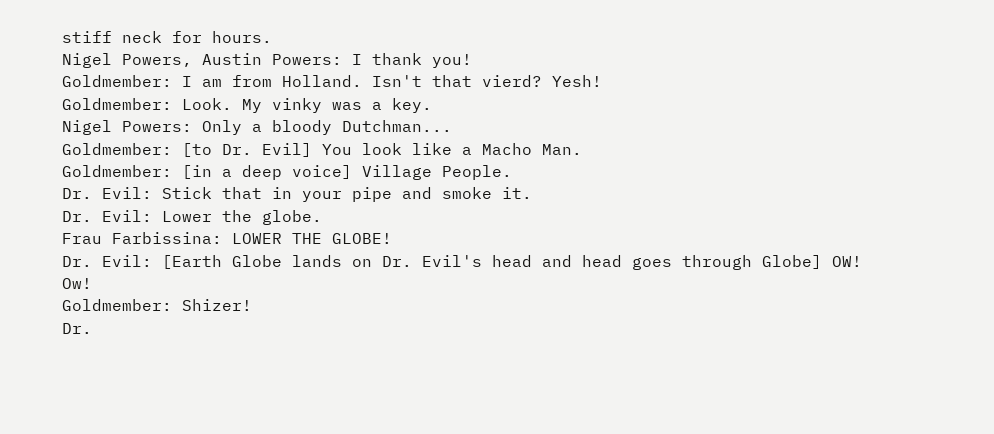stiff neck for hours.
Nigel Powers, Austin Powers: I thank you!
Goldmember: I am from Holland. Isn't that vierd? Yesh!
Goldmember: Look. My vinky was a key.
Nigel Powers: Only a bloody Dutchman...
Goldmember: [to Dr. Evil] You look like a Macho Man.
Goldmember: [in a deep voice] Village People.
Dr. Evil: Stick that in your pipe and smoke it.
Dr. Evil: Lower the globe.
Frau Farbissina: LOWER THE GLOBE!
Dr. Evil: [Earth Globe lands on Dr. Evil's head and head goes through Globe] OW! Ow!
Goldmember: Shizer!
Dr.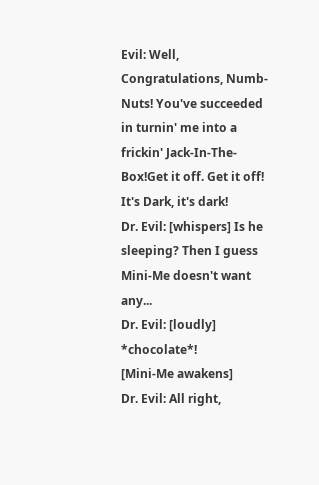Evil: Well, Congratulations, Numb-Nuts! You've succeeded in turnin' me into a frickin' Jack-In-The-Box!Get it off. Get it off! It's Dark, it's dark!
Dr. Evil: [whispers] Is he sleeping? Then I guess Mini-Me doesn't want any...
Dr. Evil: [loudly] *chocolate*!
[Mini-Me awakens]
Dr. Evil: All right,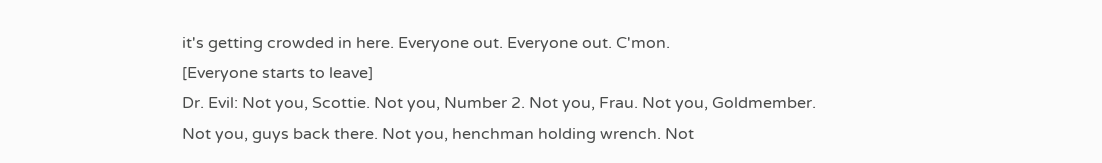it's getting crowded in here. Everyone out. Everyone out. C'mon.
[Everyone starts to leave]
Dr. Evil: Not you, Scottie. Not you, Number 2. Not you, Frau. Not you, Goldmember. Not you, guys back there. Not you, henchman holding wrench. Not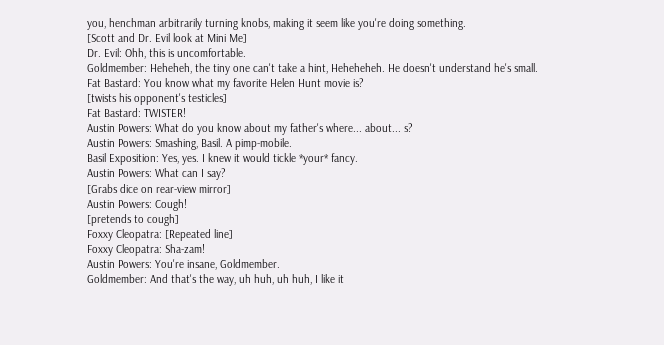you, henchman arbitrarily turning knobs, making it seem like you're doing something.
[Scott and Dr. Evil look at Mini Me]
Dr. Evil: Ohh, this is uncomfortable.
Goldmember: Heheheh, the tiny one can't take a hint, Heheheheh. He doesn't understand he's small.
Fat Bastard: You know what my favorite Helen Hunt movie is?
[twists his opponent's testicles]
Fat Bastard: TWISTER!
Austin Powers: What do you know about my father's where... about... s?
Austin Powers: Smashing, Basil. A pimp-mobile.
Basil Exposition: Yes, yes. I knew it would tickle *your* fancy.
Austin Powers: What can I say?
[Grabs dice on rear-view mirror]
Austin Powers: Cough!
[pretends to cough]
Foxxy Cleopatra: [Repeated line]
Foxxy Cleopatra: Sha-zam!
Austin Powers: You're insane, Goldmember.
Goldmember: And that's the way, uh huh, uh huh, I like it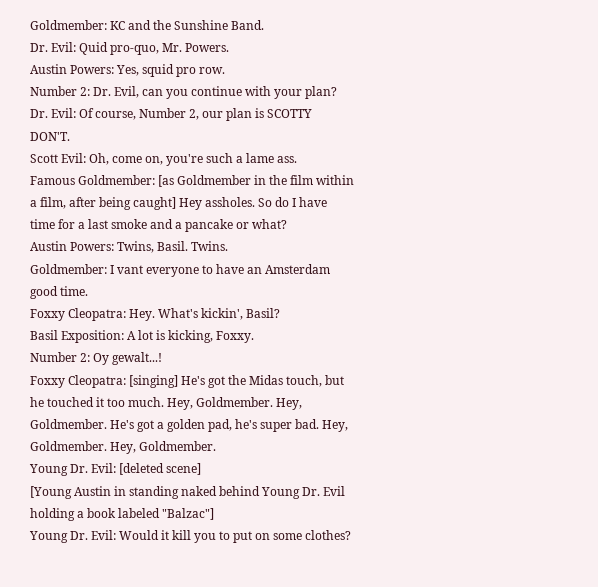Goldmember: KC and the Sunshine Band.
Dr. Evil: Quid pro-quo, Mr. Powers.
Austin Powers: Yes, squid pro row.
Number 2: Dr. Evil, can you continue with your plan?
Dr. Evil: Of course, Number 2, our plan is SCOTTY DON'T.
Scott Evil: Oh, come on, you're such a lame ass.
Famous Goldmember: [as Goldmember in the film within a film, after being caught] Hey assholes. So do I have time for a last smoke and a pancake or what?
Austin Powers: Twins, Basil. Twins.
Goldmember: I vant everyone to have an Amsterdam good time.
Foxxy Cleopatra: Hey. What's kickin', Basil?
Basil Exposition: A lot is kicking, Foxxy.
Number 2: Oy gewalt...!
Foxxy Cleopatra: [singing] He's got the Midas touch, but he touched it too much. Hey, Goldmember. Hey, Goldmember. He's got a golden pad, he's super bad. Hey, Goldmember. Hey, Goldmember.
Young Dr. Evil: [deleted scene]
[Young Austin in standing naked behind Young Dr. Evil holding a book labeled "Balzac"]
Young Dr. Evil: Would it kill you to put on some clothes?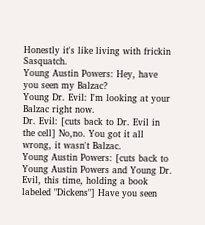Honestly it's like living with frickin Sasquatch.
Young Austin Powers: Hey, have you seen my Balzac?
Young Dr. Evil: I'm looking at your Balzac right now.
Dr. Evil: [cuts back to Dr. Evil in the cell] No,no. You got it all wrong, it wasn't Balzac.
Young Austin Powers: [cuts back to Young Austin Powers and Young Dr. Evil, this time, holding a book labeled "Dickens"] Have you seen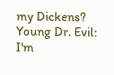my Dickens?
Young Dr. Evil: I'm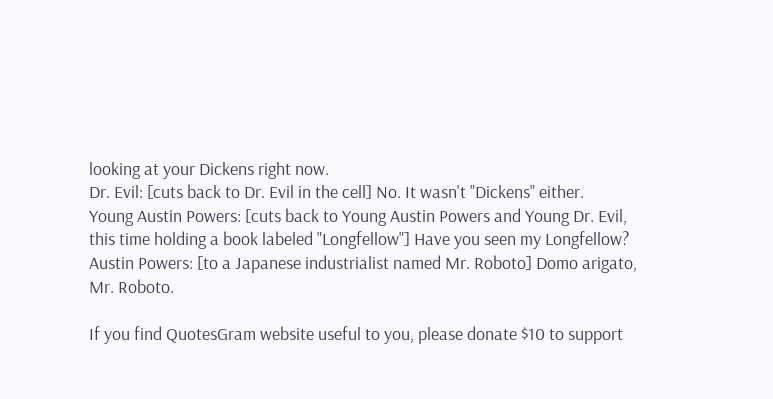looking at your Dickens right now.
Dr. Evil: [cuts back to Dr. Evil in the cell] No. It wasn't "Dickens" either.
Young Austin Powers: [cuts back to Young Austin Powers and Young Dr. Evil, this time holding a book labeled "Longfellow"] Have you seen my Longfellow?
Austin Powers: [to a Japanese industrialist named Mr. Roboto] Domo arigato, Mr. Roboto.

If you find QuotesGram website useful to you, please donate $10 to support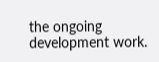the ongoing development work.